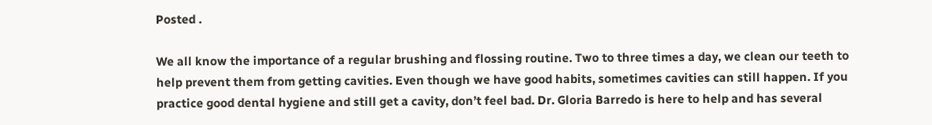Posted .

We all know the importance of a regular brushing and flossing routine. Two to three times a day, we clean our teeth to help prevent them from getting cavities. Even though we have good habits, sometimes cavities can still happen. If you practice good dental hygiene and still get a cavity, don’t feel bad. Dr. Gloria Barredo is here to help and has several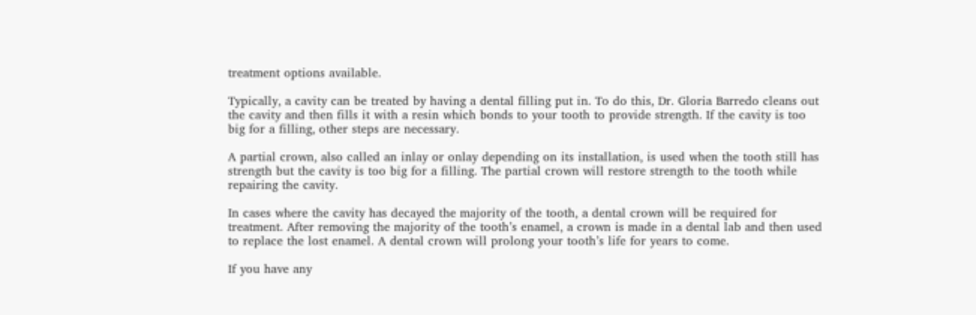treatment options available.

Typically, a cavity can be treated by having a dental filling put in. To do this, Dr. Gloria Barredo cleans out the cavity and then fills it with a resin which bonds to your tooth to provide strength. If the cavity is too big for a filling, other steps are necessary.

A partial crown, also called an inlay or onlay depending on its installation, is used when the tooth still has strength but the cavity is too big for a filling. The partial crown will restore strength to the tooth while repairing the cavity.

In cases where the cavity has decayed the majority of the tooth, a dental crown will be required for treatment. After removing the majority of the tooth’s enamel, a crown is made in a dental lab and then used to replace the lost enamel. A dental crown will prolong your tooth’s life for years to come.

If you have any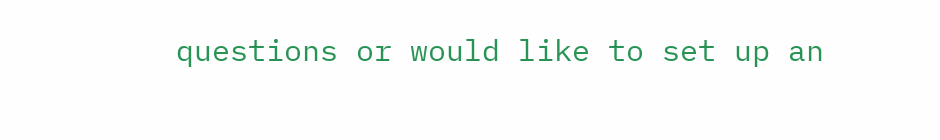questions or would like to set up an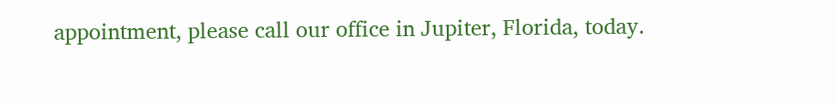appointment, please call our office in Jupiter, Florida, today.